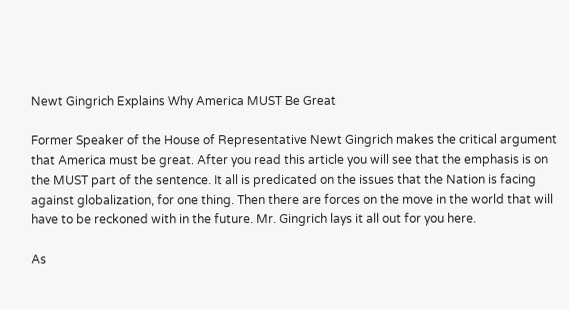Newt Gingrich Explains Why America MUST Be Great

Former Speaker of the House of Representative Newt Gingrich makes the critical argument that America must be great. After you read this article you will see that the emphasis is on the MUST part of the sentence. It all is predicated on the issues that the Nation is facing against globalization, for one thing. Then there are forces on the move in the world that will have to be reckoned with in the future. Mr. Gingrich lays it all out for you here.

As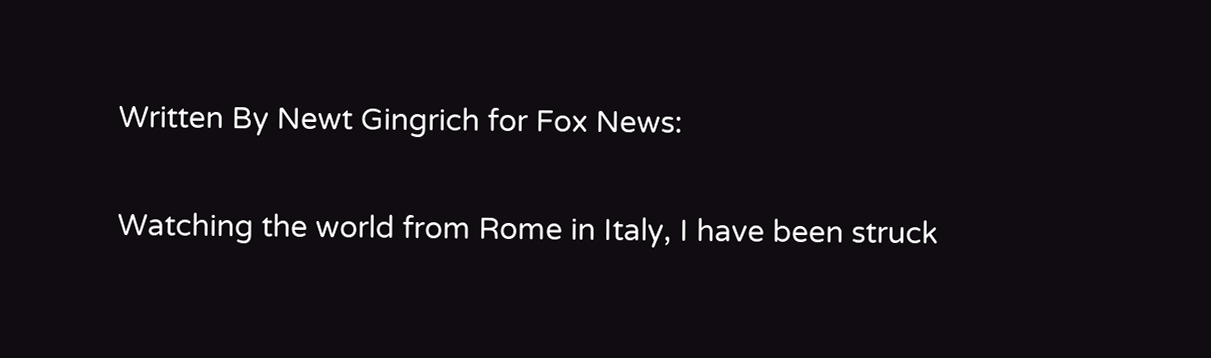Written By Newt Gingrich for Fox News:

Watching the world from Rome in Italy, I have been struck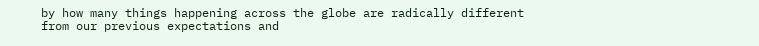by how many things happening across the globe are radically different from our previous expectations and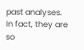past analyses. In fact, they are so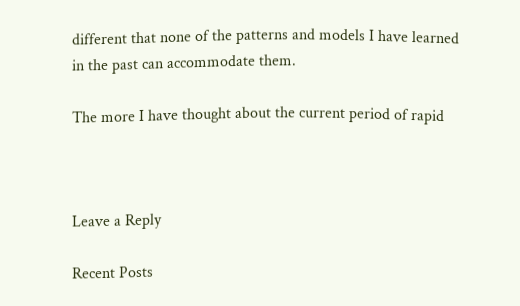different that none of the patterns and models I have learned in the past can accommodate them.

The more I have thought about the current period of rapid



Leave a Reply

Recent Posts